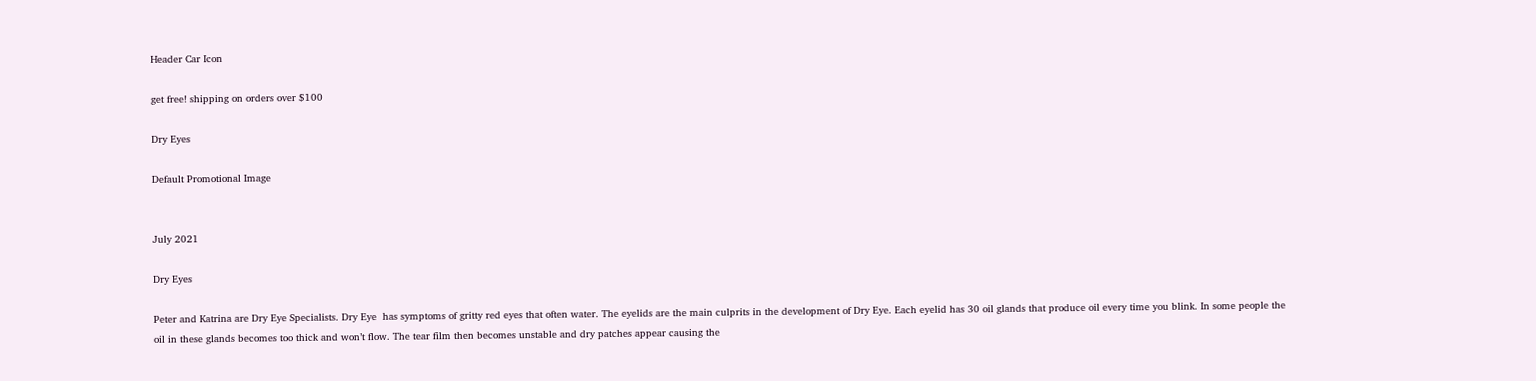Header Car Icon

get free! shipping on orders over $100

Dry Eyes

Default Promotional Image


July 2021

Dry Eyes

Peter and Katrina are Dry Eye Specialists. Dry Eye  has symptoms of gritty red eyes that often water. The eyelids are the main culprits in the development of Dry Eye. Each eyelid has 30 oil glands that produce oil every time you blink. In some people the oil in these glands becomes too thick and won’t flow. The tear film then becomes unstable and dry patches appear causing the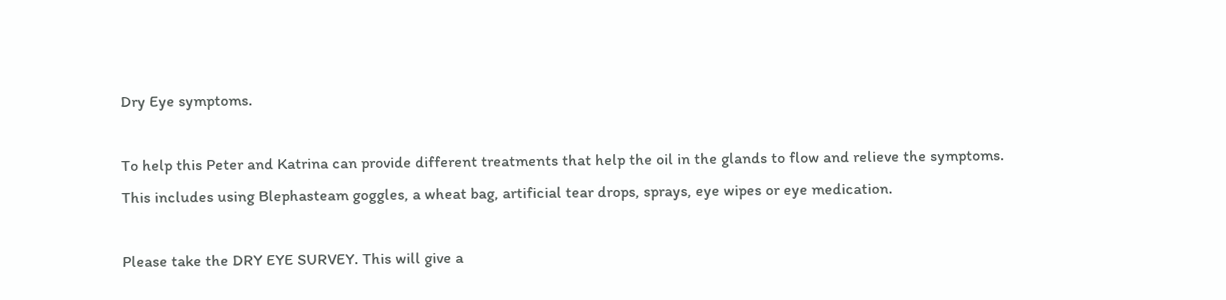Dry Eye symptoms.

To help this Peter and Katrina can provide different treatments that help the oil in the glands to flow and relieve the symptoms. This includes using Blephasteam goggles, a wheat bag, artificial tear drops, sprays, eye wipes or eye medication.

Please take the DRY EYE SURVEY. This will give a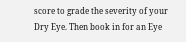score to grade the severity of your Dry Eye. Then book in for an Eye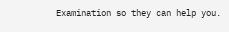Examination so they can help you.